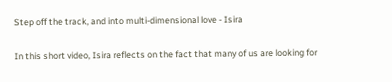Step off the track, and into multi-dimensional love - Isira

In this short video, Isira reflects on the fact that many of us are looking for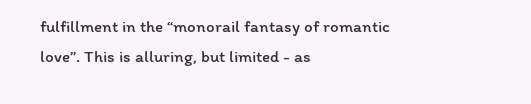fulfillment in the “monorail fantasy of romantic love”. This is alluring, but limited - as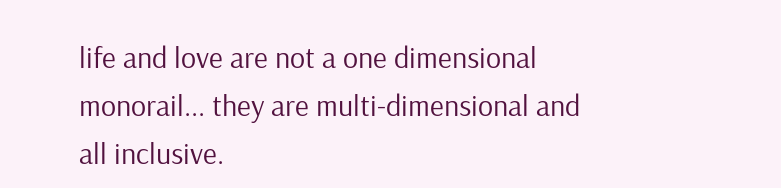life and love are not a one dimensional monorail... they are multi-dimensional and all inclusive.